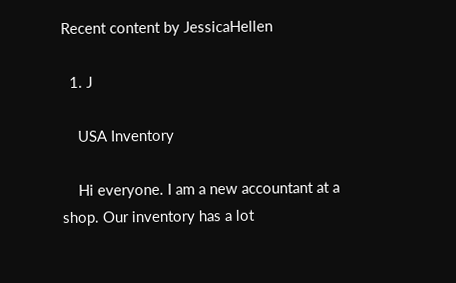Recent content by JessicaHellen

  1. J

    USA Inventory

    Hi everyone. I am a new accountant at a shop. Our inventory has a lot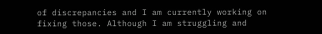of discrepancies and I am currently working on fixing those. Although I am struggling and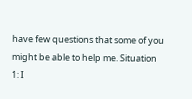have few questions that some of you might be able to help me. Situation 1: I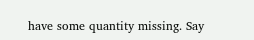have some quantity missing. Say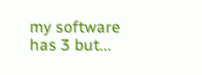my software has 3 but...